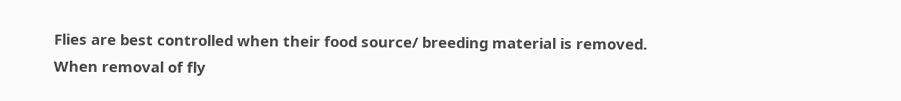Flies are best controlled when their food source/ breeding material is removed.
When removal of fly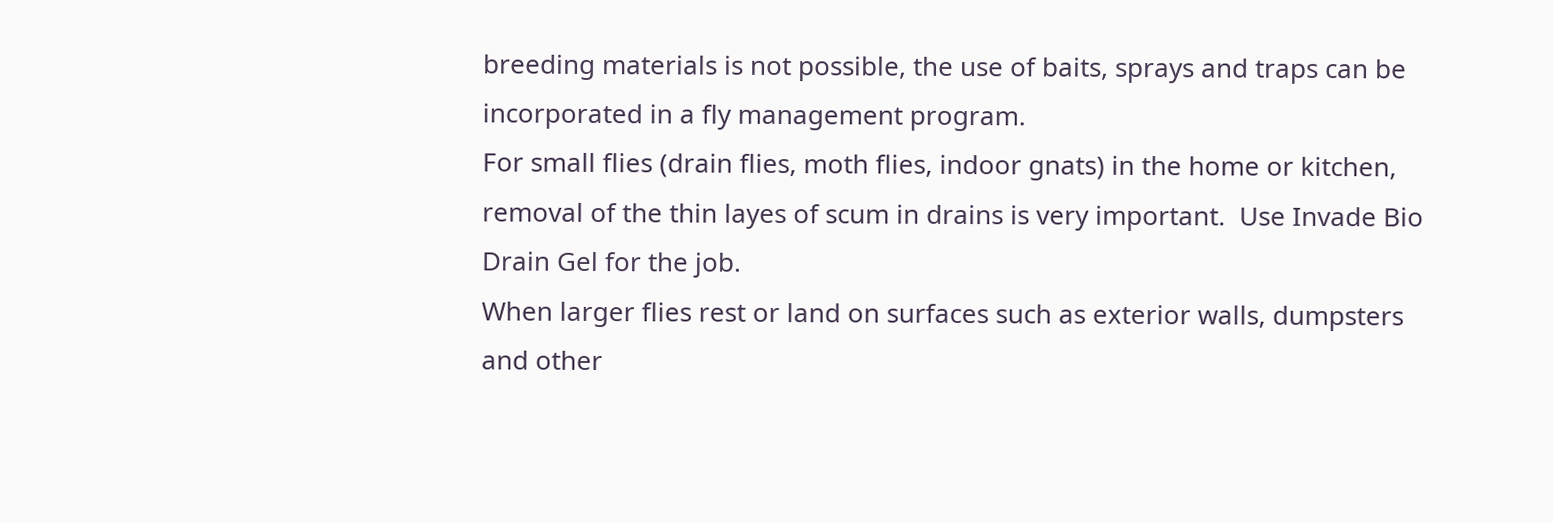breeding materials is not possible, the use of baits, sprays and traps can be incorporated in a fly management program.
For small flies (drain flies, moth flies, indoor gnats) in the home or kitchen, removal of the thin layes of scum in drains is very important.  Use Invade Bio Drain Gel for the job.
When larger flies rest or land on surfaces such as exterior walls, dumpsters and other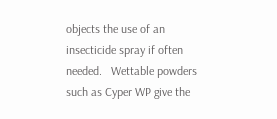objects the use of an insecticide spray if often needed.   Wettable powders such as Cyper WP give the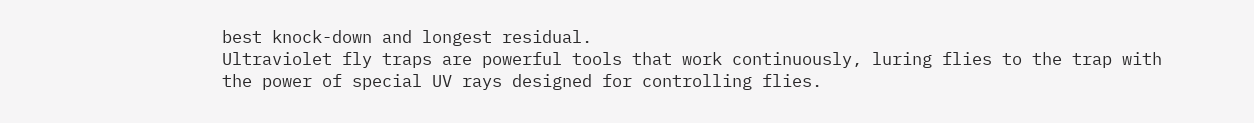best knock-down and longest residual.
Ultraviolet fly traps are powerful tools that work continuously, luring flies to the trap with the power of special UV rays designed for controlling flies.